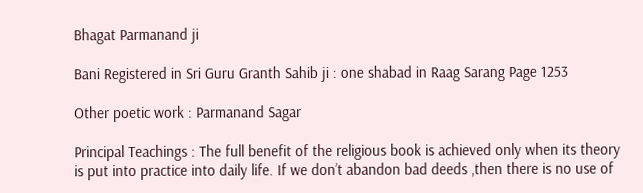Bhagat Parmanand ji

Bani Registered in Sri Guru Granth Sahib ji : one shabad in Raag Sarang Page 1253

Other poetic work : Parmanand Sagar

Principal Teachings : The full benefit of the religious book is achieved only when its theory is put into practice into daily life. If we don’t abandon bad deeds ,then there is no use of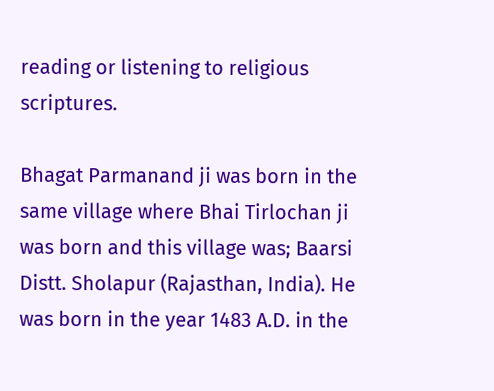reading or listening to religious scriptures.

Bhagat Parmanand ji was born in the same village where Bhai Tirlochan ji was born and this village was; Baarsi Distt. Sholapur (Rajasthan, India). He was born in the year 1483 A.D. in the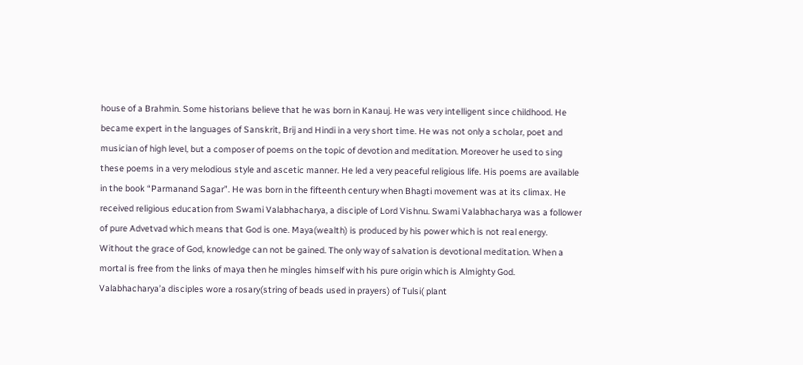house of a Brahmin. Some historians believe that he was born in Kanauj. He was very intelligent since childhood. He became expert in the languages of Sanskrit, Brij and Hindi in a very short time. He was not only a scholar, poet and musician of high level, but a composer of poems on the topic of devotion and meditation. Moreover he used to sing these poems in a very melodious style and ascetic manner. He led a very peaceful religious life. His poems are available in the book “Parmanand Sagar”. He was born in the fifteenth century when Bhagti movement was at its climax. He received religious education from Swami Valabhacharya, a disciple of Lord Vishnu. Swami Valabhacharya was a follower of pure Advetvad which means that God is one. Maya(wealth) is produced by his power which is not real energy. Without the grace of God, knowledge can not be gained. The only way of salvation is devotional meditation. When a mortal is free from the links of maya then he mingles himself with his pure origin which is Almighty God. Valabhacharya’a disciples wore a rosary(string of beads used in prayers) of Tulsi( plant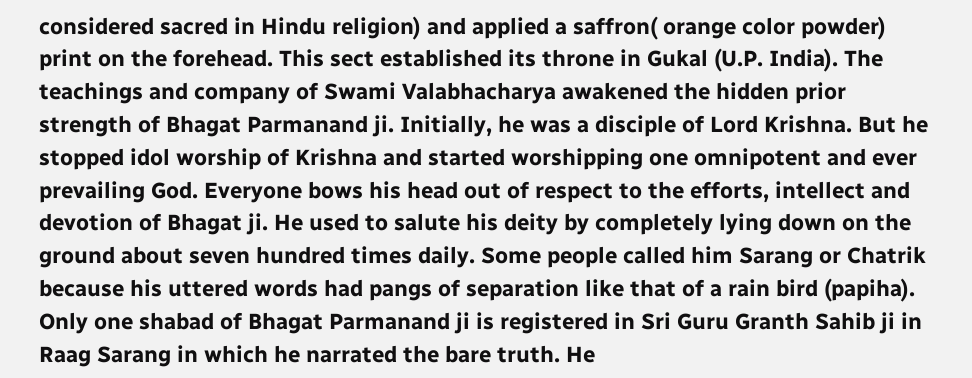considered sacred in Hindu religion) and applied a saffron( orange color powder) print on the forehead. This sect established its throne in Gukal (U.P. India). The teachings and company of Swami Valabhacharya awakened the hidden prior strength of Bhagat Parmanand ji. Initially, he was a disciple of Lord Krishna. But he stopped idol worship of Krishna and started worshipping one omnipotent and ever prevailing God. Everyone bows his head out of respect to the efforts, intellect and devotion of Bhagat ji. He used to salute his deity by completely lying down on the ground about seven hundred times daily. Some people called him Sarang or Chatrik because his uttered words had pangs of separation like that of a rain bird (papiha). Only one shabad of Bhagat Parmanand ji is registered in Sri Guru Granth Sahib ji in Raag Sarang in which he narrated the bare truth. He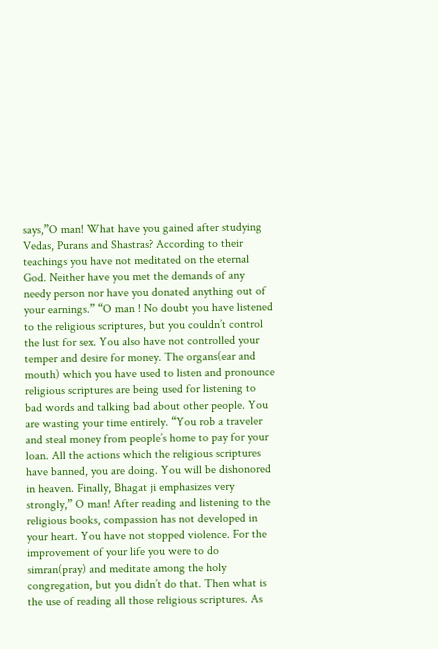says,”O man! What have you gained after studying Vedas, Purans and Shastras? According to their teachings you have not meditated on the eternal God. Neither have you met the demands of any needy person nor have you donated anything out of your earnings.” “O man ! No doubt you have listened to the religious scriptures, but you couldn’t control the lust for sex. You also have not controlled your temper and desire for money. The organs(ear and mouth) which you have used to listen and pronounce religious scriptures are being used for listening to bad words and talking bad about other people. You are wasting your time entirely. “You rob a traveler and steal money from people’s home to pay for your loan. All the actions which the religious scriptures have banned, you are doing. You will be dishonored in heaven. Finally, Bhagat ji emphasizes very strongly,” O man! After reading and listening to the religious books, compassion has not developed in your heart. You have not stopped violence. For the improvement of your life you were to do simran(pray) and meditate among the holy congregation, but you didn’t do that. Then what is the use of reading all those religious scriptures. As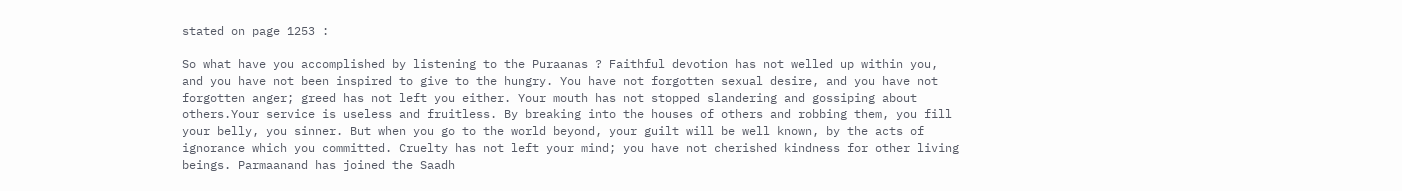stated on page 1253 :

So what have you accomplished by listening to the Puraanas ? Faithful devotion has not welled up within you, and you have not been inspired to give to the hungry. You have not forgotten sexual desire, and you have not forgotten anger; greed has not left you either. Your mouth has not stopped slandering and gossiping about others.Your service is useless and fruitless. By breaking into the houses of others and robbing them, you fill your belly, you sinner. But when you go to the world beyond, your guilt will be well known, by the acts of ignorance which you committed. Cruelty has not left your mind; you have not cherished kindness for other living beings. Parmaanand has joined the Saadh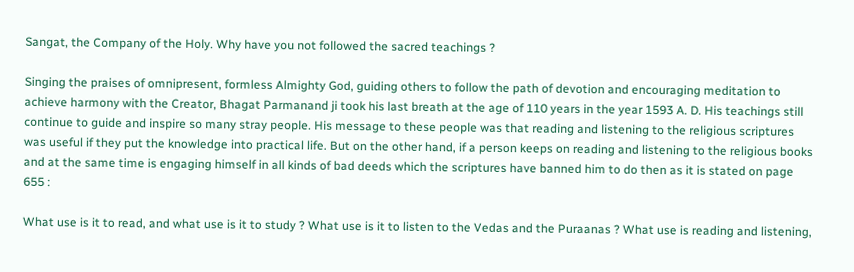Sangat, the Company of the Holy. Why have you not followed the sacred teachings ?

Singing the praises of omnipresent, formless Almighty God, guiding others to follow the path of devotion and encouraging meditation to achieve harmony with the Creator, Bhagat Parmanand ji took his last breath at the age of 110 years in the year 1593 A. D. His teachings still continue to guide and inspire so many stray people. His message to these people was that reading and listening to the religious scriptures was useful if they put the knowledge into practical life. But on the other hand, if a person keeps on reading and listening to the religious books and at the same time is engaging himself in all kinds of bad deeds which the scriptures have banned him to do then as it is stated on page 655 :

What use is it to read, and what use is it to study ? What use is it to listen to the Vedas and the Puraanas ? What use is reading and listening,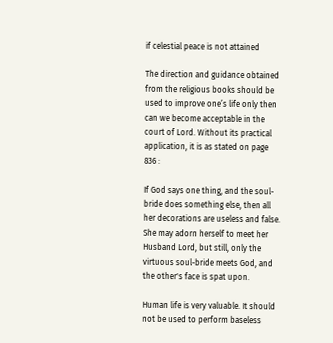if celestial peace is not attained

The direction and guidance obtained from the religious books should be used to improve one’s life only then can we become acceptable in the court of Lord. Without its practical application, it is as stated on page 836 :

If God says one thing, and the soul-bride does something else, then all her decorations are useless and false. She may adorn herself to meet her Husband Lord, but still, only the virtuous soul-bride meets God, and the other's face is spat upon.

Human life is very valuable. It should not be used to perform baseless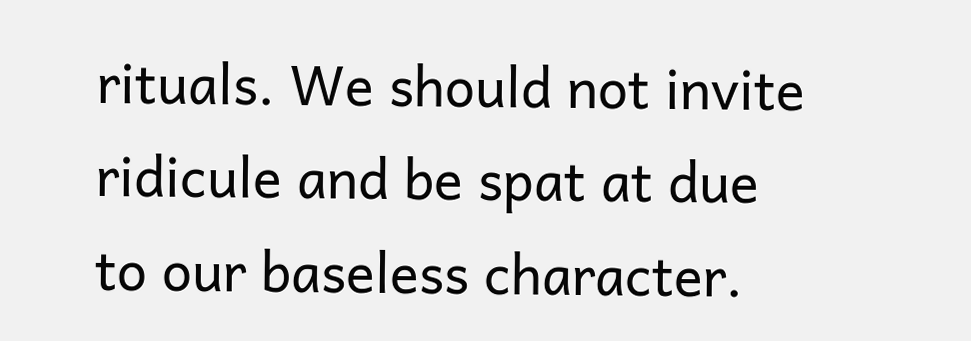rituals. We should not invite ridicule and be spat at due to our baseless character.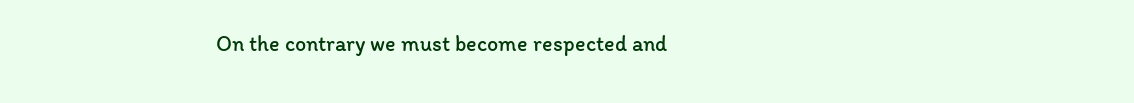On the contrary we must become respected and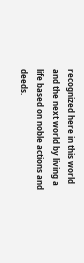recognized here in this world and the next world by living a life based on noble actions and deeds.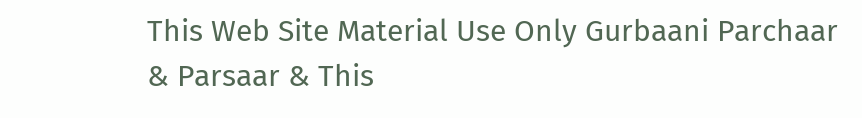This Web Site Material Use Only Gurbaani Parchaar & Parsaar & This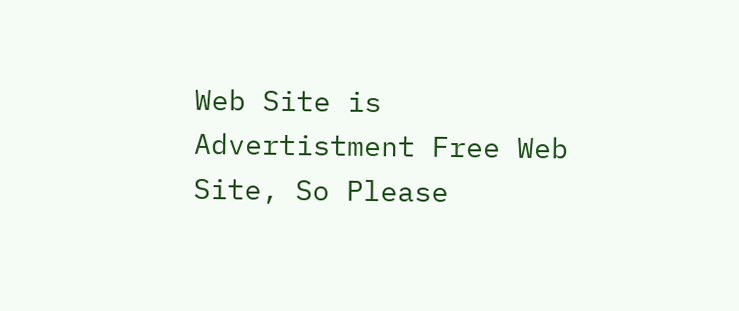Web Site is Advertistment Free Web Site, So Please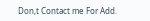Don,t Contact me For Add.